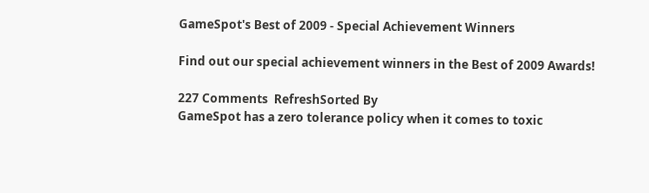GameSpot's Best of 2009 - Special Achievement Winners

Find out our special achievement winners in the Best of 2009 Awards!

227 Comments  RefreshSorted By
GameSpot has a zero tolerance policy when it comes to toxic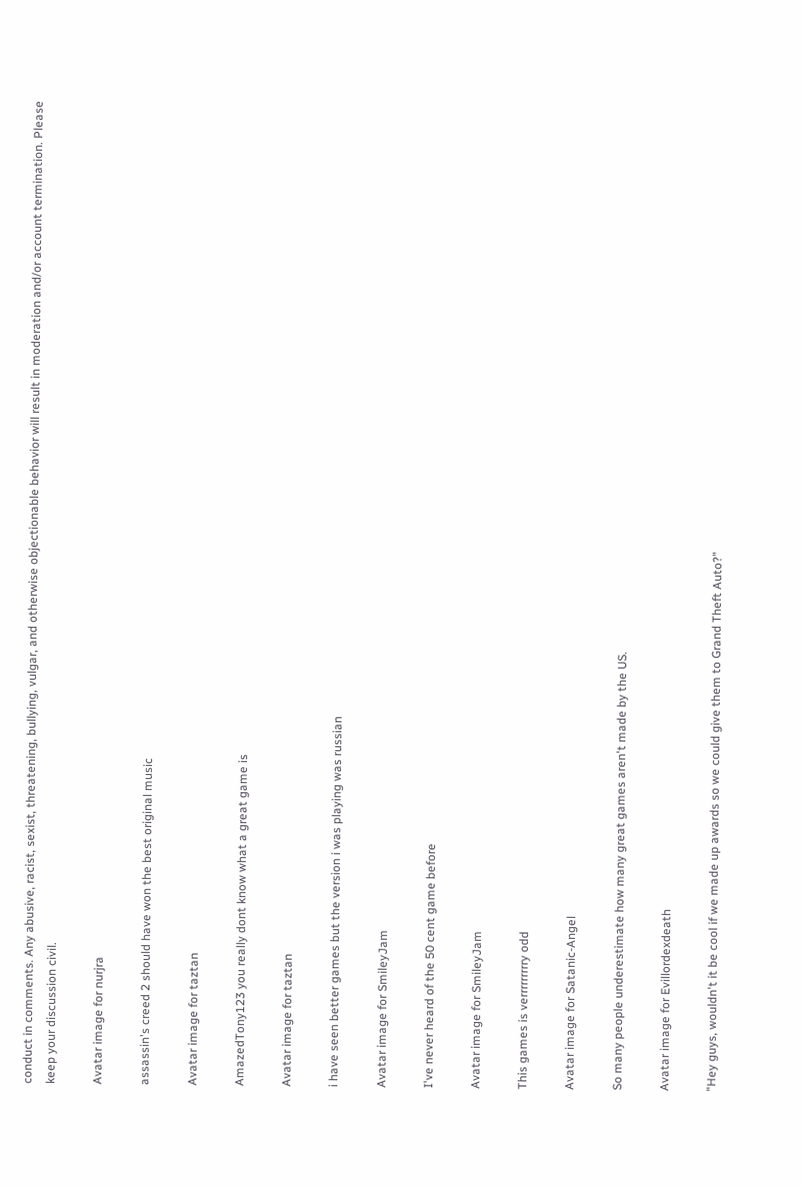conduct in comments. Any abusive, racist, sexist, threatening, bullying, vulgar, and otherwise objectionable behavior will result in moderation and/or account termination. Please keep your discussion civil.

Avatar image for nurjra

assassin's creed 2 should have won the best original music

Avatar image for taztan

AmazedTony123 you really dont know what a great game is

Avatar image for taztan

i have seen better games but the version i was playing was russian

Avatar image for SmileyJam

I've never heard of the 50 cent game before

Avatar image for SmileyJam

This games is verrrrrrrrry odd

Avatar image for Satanic-Angel

So many people underestimate how many great games aren't made by the US.

Avatar image for Evillordexdeath

"Hey guys, wouldn't it be cool if we made up awards so we could give them to Grand Theft Auto?"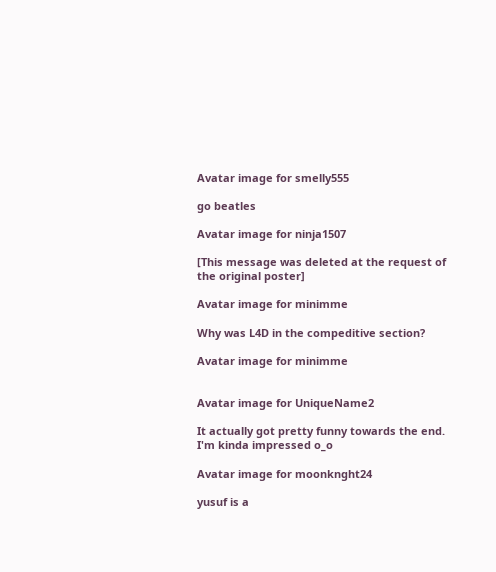Avatar image for smelly555

go beatles

Avatar image for ninja1507

[This message was deleted at the request of the original poster]

Avatar image for minimme

Why was L4D in the compeditive section?

Avatar image for minimme


Avatar image for UniqueName2

It actually got pretty funny towards the end. I'm kinda impressed o_o

Avatar image for moonknght24

yusuf is a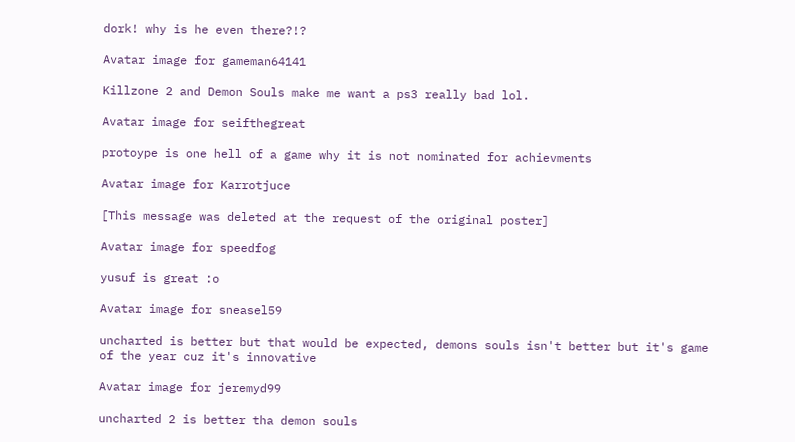dork! why is he even there?!?

Avatar image for gameman64141

Killzone 2 and Demon Souls make me want a ps3 really bad lol.

Avatar image for seifthegreat

protoype is one hell of a game why it is not nominated for achievments

Avatar image for Karrotjuce

[This message was deleted at the request of the original poster]

Avatar image for speedfog

yusuf is great :o

Avatar image for sneasel59

uncharted is better but that would be expected, demons souls isn't better but it's game of the year cuz it's innovative

Avatar image for jeremyd99

uncharted 2 is better tha demon souls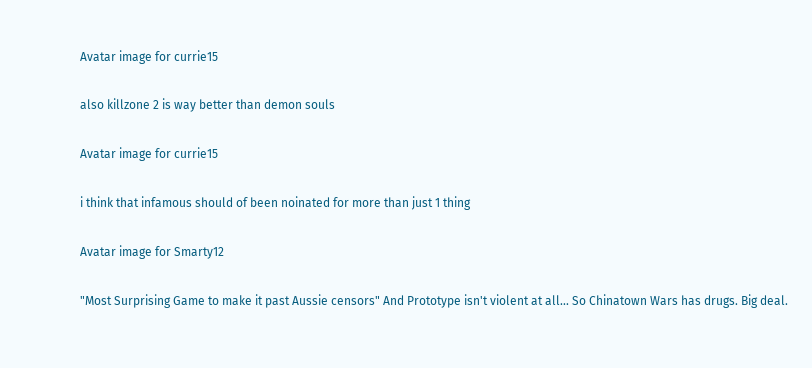Avatar image for currie15

also killzone 2 is way better than demon souls

Avatar image for currie15

i think that infamous should of been noinated for more than just 1 thing

Avatar image for Smarty12

"Most Surprising Game to make it past Aussie censors" And Prototype isn't violent at all... So Chinatown Wars has drugs. Big deal.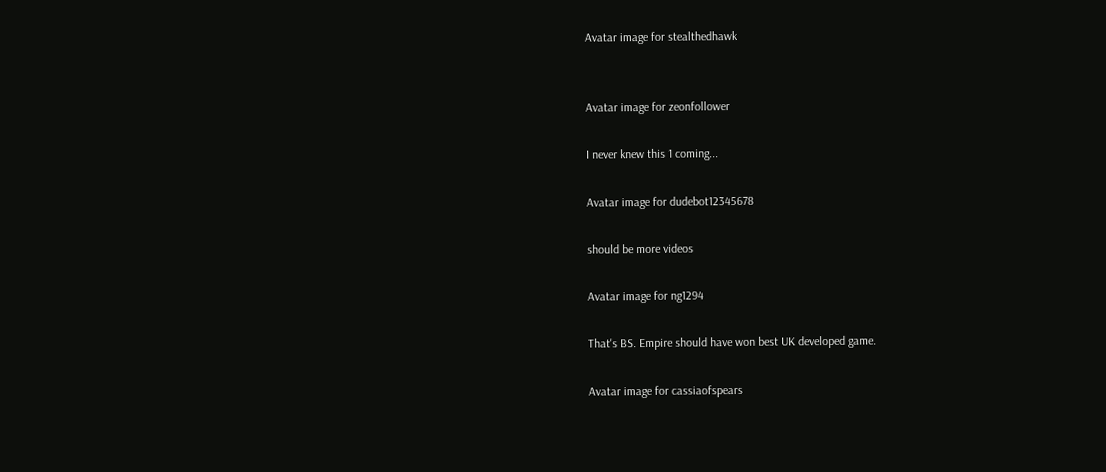Avatar image for stealthedhawk


Avatar image for zeonfollower

I never knew this 1 coming...

Avatar image for dudebot12345678

should be more videos

Avatar image for ng1294

That's BS. Empire should have won best UK developed game.

Avatar image for cassiaofspears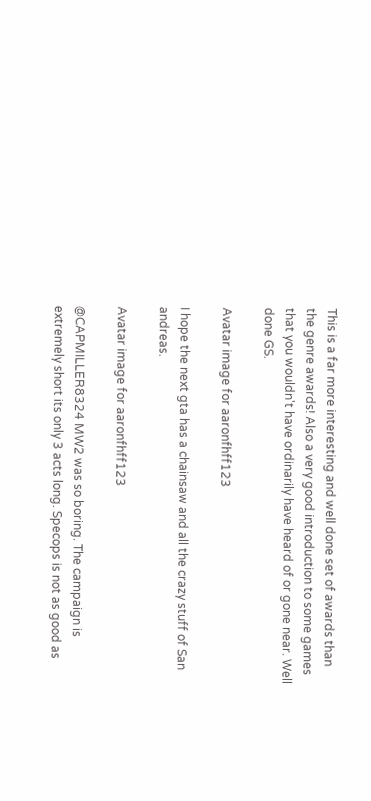This is a far more interesting and well done set of awards than the genre awards! Also a very good introduction to some games that you wouldn't have ordinarily have heard of or gone near. Well done GS.

Avatar image for aaronfhff123

I hope the next gta has a chainsaw and all the crazy stuff of San andreas.

Avatar image for aaronfhff123

@CAPMILLER8324 MW2 was so boring. The campaign is extremely short its only 3 acts long. Specops is not as good as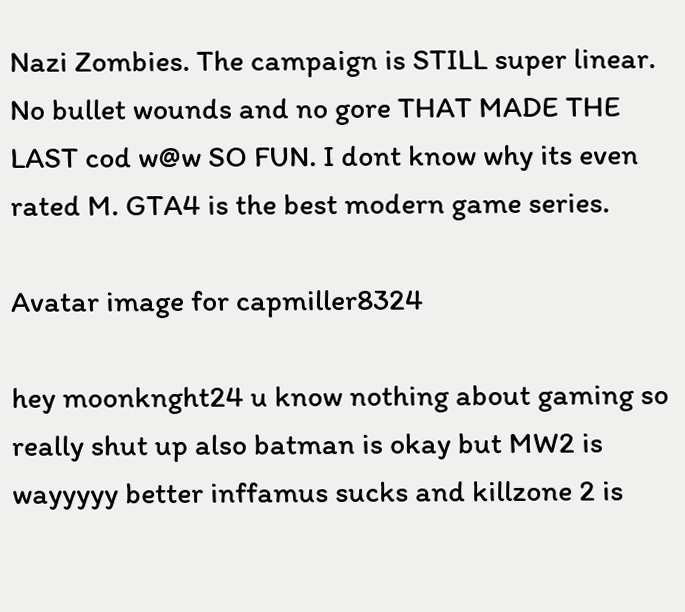Nazi Zombies. The campaign is STILL super linear. No bullet wounds and no gore THAT MADE THE LAST cod w@w SO FUN. I dont know why its even rated M. GTA4 is the best modern game series.

Avatar image for capmiller8324

hey moonknght24 u know nothing about gaming so really shut up also batman is okay but MW2 is wayyyyy better inffamus sucks and killzone 2 is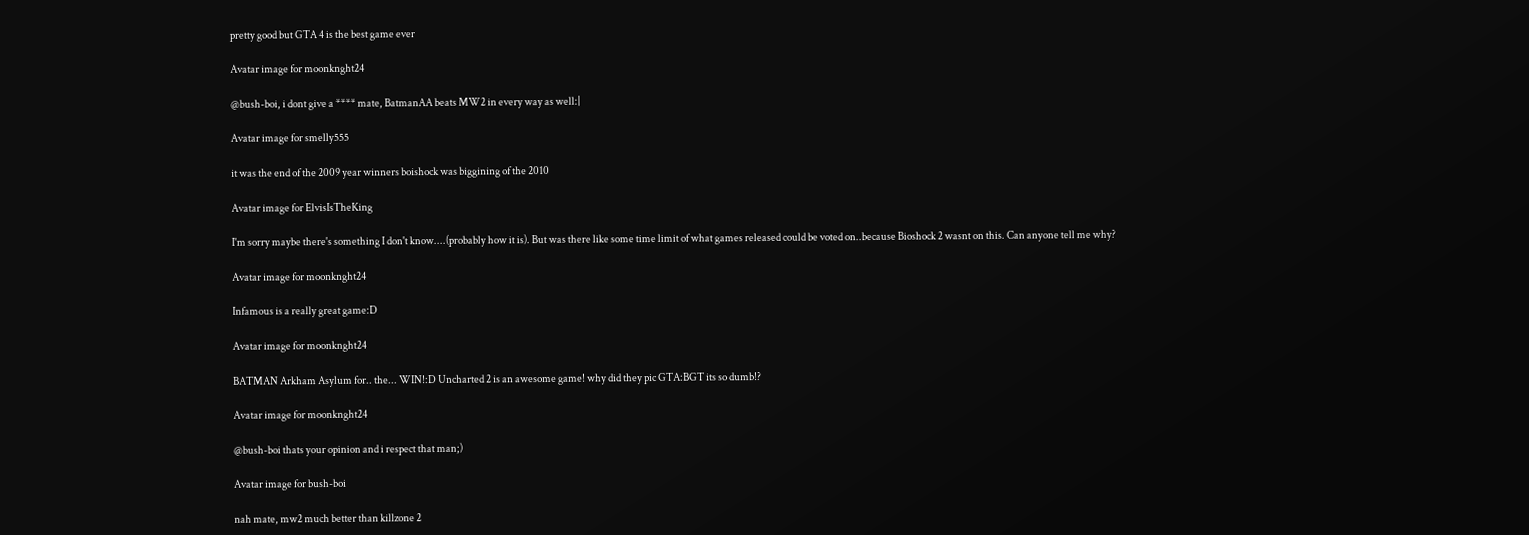pretty good but GTA 4 is the best game ever

Avatar image for moonknght24

@bush-boi, i dont give a **** mate, BatmanAA beats MW2 in every way as well:|

Avatar image for smelly555

it was the end of the 2009 year winners boishock was biggining of the 2010

Avatar image for ElvisIsTheKing

I'm sorry maybe there's something I don't know....(probably how it is). But was there like some time limit of what games released could be voted on..because Bioshock 2 wasnt on this. Can anyone tell me why?

Avatar image for moonknght24

Infamous is a really great game:D

Avatar image for moonknght24

BATMAN Arkham Asylum for.. the... WIN!:D Uncharted 2 is an awesome game! why did they pic GTA:BGT its so dumb!?

Avatar image for moonknght24

@bush-boi thats your opinion and i respect that man;)

Avatar image for bush-boi

nah mate, mw2 much better than killzone 2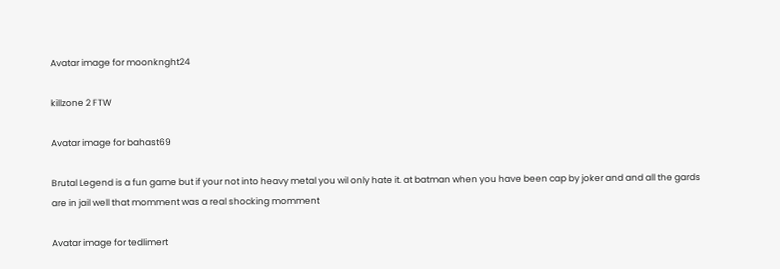Avatar image for moonknght24

killzone 2 FTW

Avatar image for bahast69

Brutal Legend is a fun game but if your not into heavy metal you wil only hate it. at batman when you have been cap by joker and and all the gards are in jail well that momment was a real shocking momment

Avatar image for tedlimert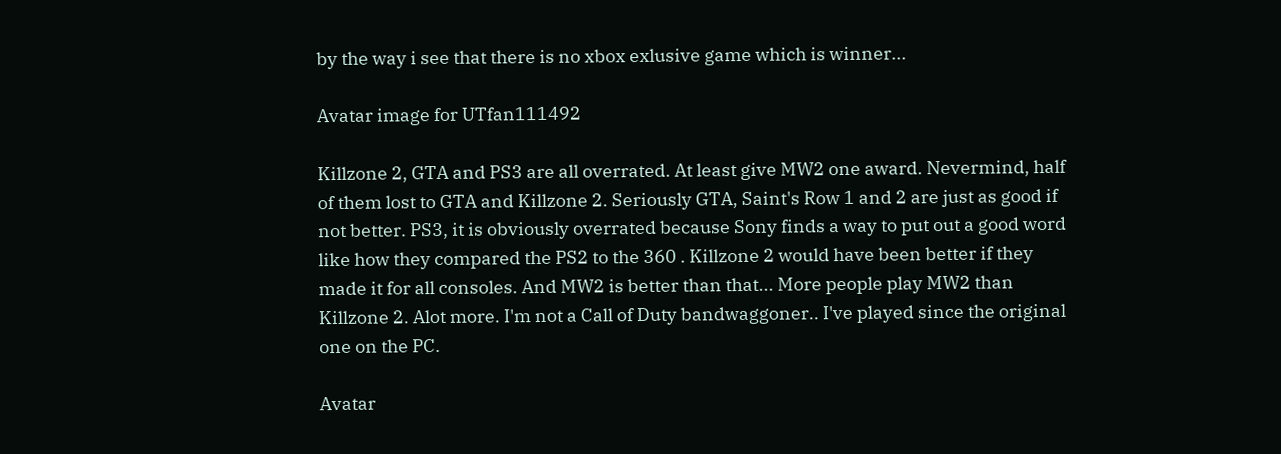by the way i see that there is no xbox exlusive game which is winner...

Avatar image for UTfan111492

Killzone 2, GTA and PS3 are all overrated. At least give MW2 one award. Nevermind, half of them lost to GTA and Killzone 2. Seriously GTA, Saint's Row 1 and 2 are just as good if not better. PS3, it is obviously overrated because Sony finds a way to put out a good word like how they compared the PS2 to the 360 . Killzone 2 would have been better if they made it for all consoles. And MW2 is better than that... More people play MW2 than Killzone 2. Alot more. I'm not a Call of Duty bandwaggoner.. I've played since the original one on the PC.

Avatar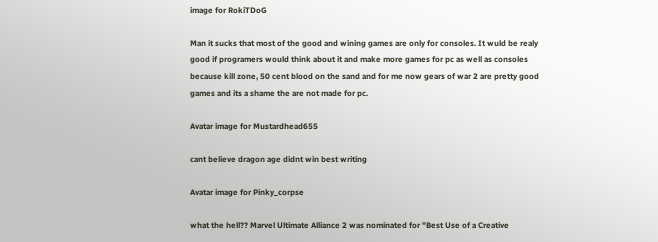image for RokiTDoG

Man it sucks that most of the good and wining games are only for consoles. It wuld be realy good if programers would think about it and make more games for pc as well as consoles because kill zone, 50 cent blood on the sand and for me now gears of war 2 are pretty good games and its a shame the are not made for pc.

Avatar image for Mustardhead655

cant believe dragon age didnt win best writing

Avatar image for Pinky_corpse

what the hell?? Marvel Ultimate Alliance 2 was nominated for "Best Use of a Creative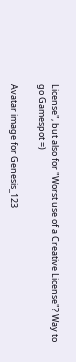License", but also for "Worst use of a Creative License"? Way to go Gamespot =)

Avatar image for Genesis_123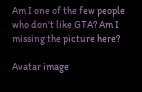Am I one of the few people who don't like GTA? Am I missing the picture here?

Avatar image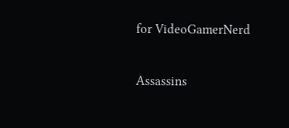for VideoGamerNerd

Assassins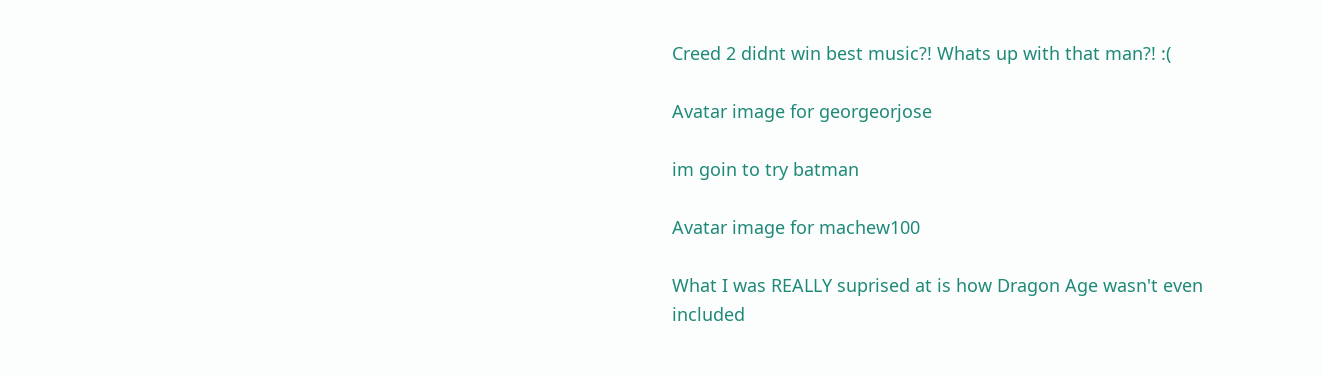Creed 2 didnt win best music?! Whats up with that man?! :(

Avatar image for georgeorjose

im goin to try batman

Avatar image for machew100

What I was REALLY suprised at is how Dragon Age wasn't even included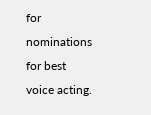for nominations for best voice acting.